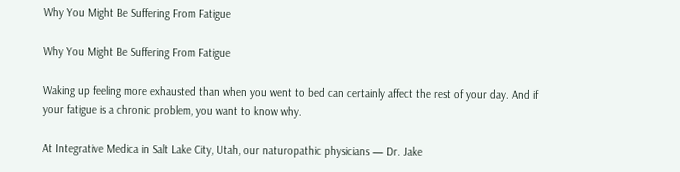Why You Might Be Suffering From Fatigue

Why You Might Be Suffering From Fatigue

Waking up feeling more exhausted than when you went to bed can certainly affect the rest of your day. And if your fatigue is a chronic problem, you want to know why.

At Integrative Medica in Salt Lake City, Utah, our naturopathic physicians — Dr. Jake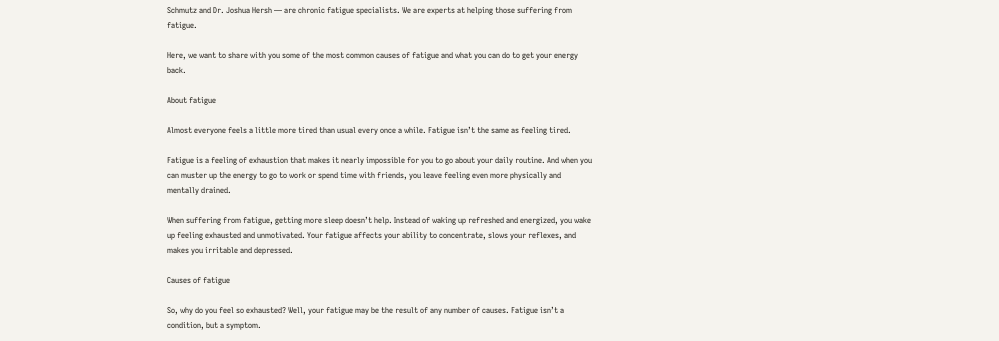Schmutz and Dr. Joshua Hersh — are chronic fatigue specialists. We are experts at helping those suffering from fatigue.

Here, we want to share with you some of the most common causes of fatigue and what you can do to get your energy back.

About fatigue

Almost everyone feels a little more tired than usual every once a while. Fatigue isn’t the same as feeling tired.

Fatigue is a feeling of exhaustion that makes it nearly impossible for you to go about your daily routine. And when you can muster up the energy to go to work or spend time with friends, you leave feeling even more physically and mentally drained.

When suffering from fatigue, getting more sleep doesn’t help. Instead of waking up refreshed and energized, you wake up feeling exhausted and unmotivated. Your fatigue affects your ability to concentrate, slows your reflexes, and makes you irritable and depressed.

Causes of fatigue

So, why do you feel so exhausted? Well, your fatigue may be the result of any number of causes. Fatigue isn’t a condition, but a symptom.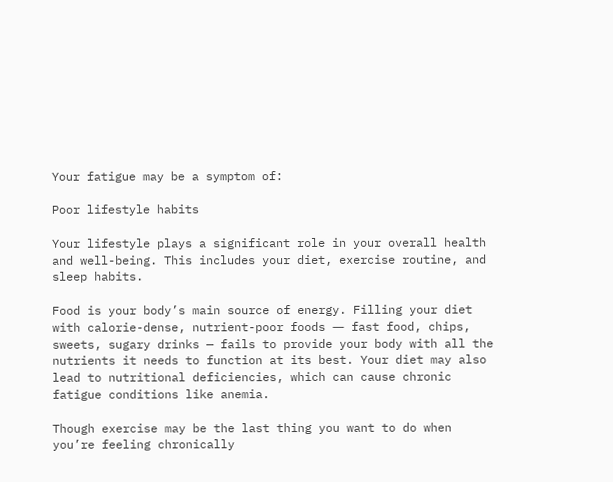Your fatigue may be a symptom of:

Poor lifestyle habits

Your lifestyle plays a significant role in your overall health and well-being. This includes your diet, exercise routine, and sleep habits.

Food is your body’s main source of energy. Filling your diet with calorie-dense, nutrient-poor foods ― fast food, chips, sweets, sugary drinks — fails to provide your body with all the nutrients it needs to function at its best. Your diet may also lead to nutritional deficiencies, which can cause chronic fatigue conditions like anemia.

Though exercise may be the last thing you want to do when you’re feeling chronically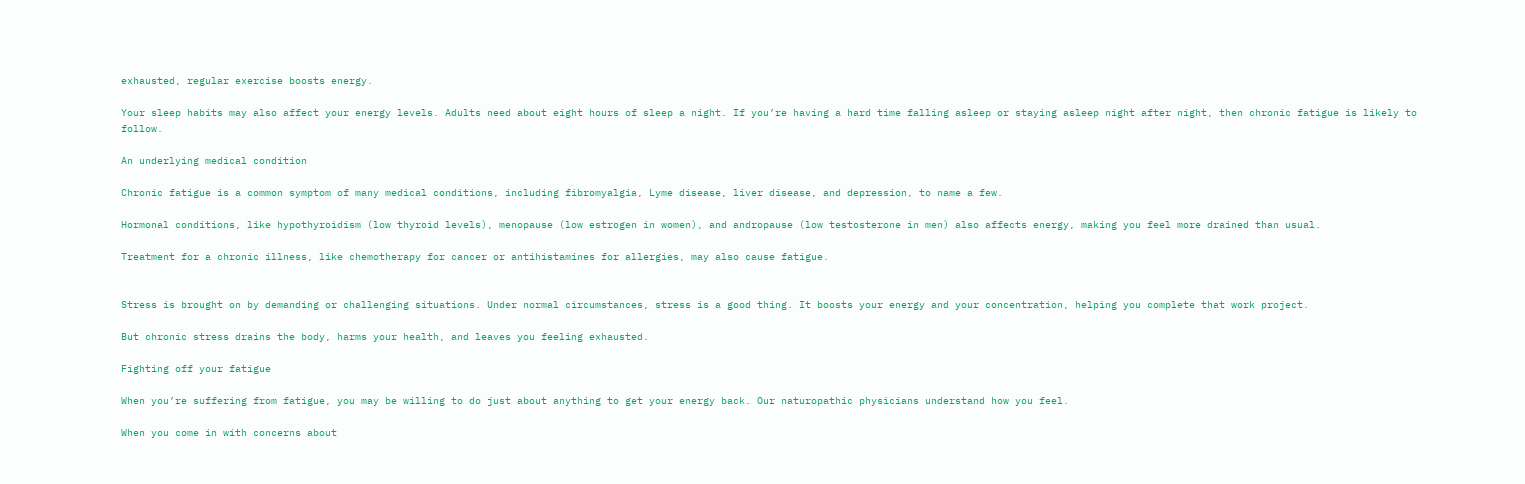exhausted, regular exercise boosts energy.

Your sleep habits may also affect your energy levels. Adults need about eight hours of sleep a night. If you’re having a hard time falling asleep or staying asleep night after night, then chronic fatigue is likely to follow.

An underlying medical condition

Chronic fatigue is a common symptom of many medical conditions, including fibromyalgia, Lyme disease, liver disease, and depression, to name a few.

Hormonal conditions, like hypothyroidism (low thyroid levels), menopause (low estrogen in women), and andropause (low testosterone in men) also affects energy, making you feel more drained than usual.

Treatment for a chronic illness, like chemotherapy for cancer or antihistamines for allergies, may also cause fatigue.


Stress is brought on by demanding or challenging situations. Under normal circumstances, stress is a good thing. It boosts your energy and your concentration, helping you complete that work project.

But chronic stress drains the body, harms your health, and leaves you feeling exhausted.

Fighting off your fatigue

When you’re suffering from fatigue, you may be willing to do just about anything to get your energy back. Our naturopathic physicians understand how you feel.

When you come in with concerns about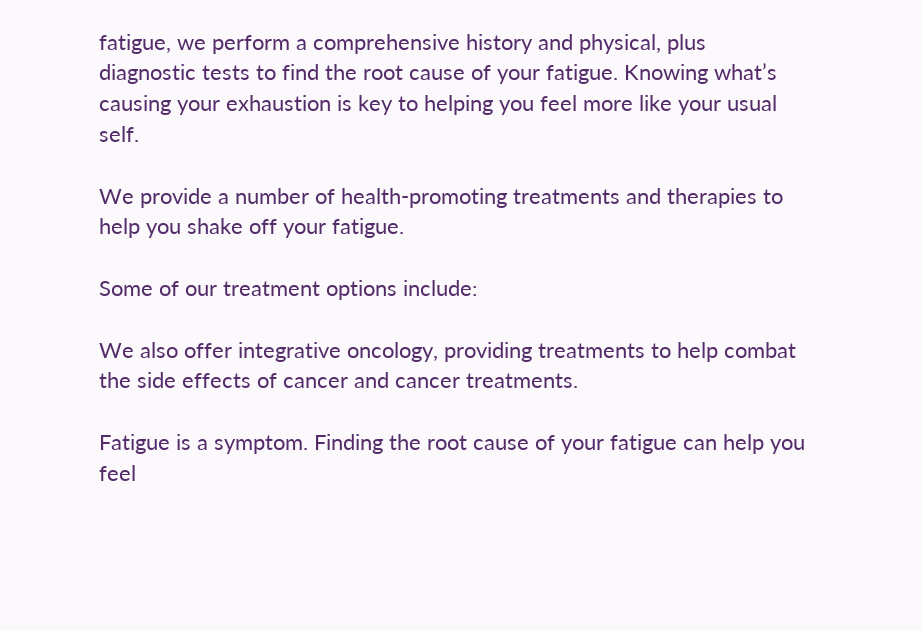fatigue, we perform a comprehensive history and physical, plus diagnostic tests to find the root cause of your fatigue. Knowing what’s causing your exhaustion is key to helping you feel more like your usual self.

We provide a number of health-promoting treatments and therapies to help you shake off your fatigue.

Some of our treatment options include:

We also offer integrative oncology, providing treatments to help combat the side effects of cancer and cancer treatments.

Fatigue is a symptom. Finding the root cause of your fatigue can help you feel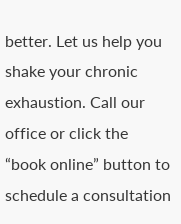better. Let us help you shake your chronic exhaustion. Call our office or click the “book online” button to schedule a consultation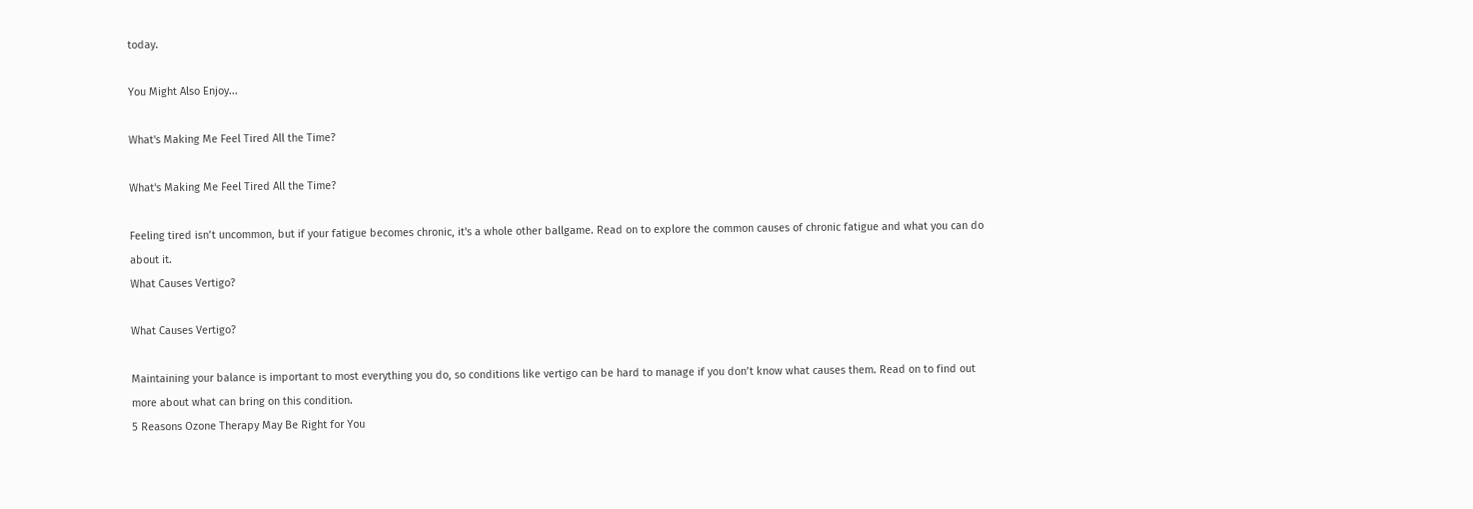today.

You Might Also Enjoy...

What's Making Me Feel Tired All the Time?

What's Making Me Feel Tired All the Time?

Feeling tired isn’t uncommon, but if your fatigue becomes chronic, it's a whole other ballgame. Read on to explore the common causes of chronic fatigue and what you can do about it.
What Causes Vertigo?

What Causes Vertigo?

Maintaining your balance is important to most everything you do, so conditions like vertigo can be hard to manage if you don’t know what causes them. Read on to find out more about what can bring on this condition.
5 Reasons Ozone Therapy May Be Right for You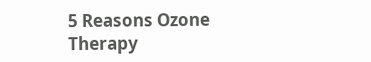5 Reasons Ozone Therapy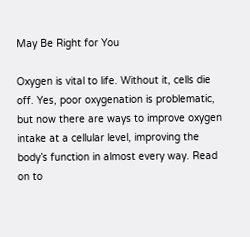May Be Right for You

Oxygen is vital to life. Without it, cells die off. Yes, poor oxygenation is problematic, but now there are ways to improve oxygen intake at a cellular level, improving the body’s function in almost every way. Read on to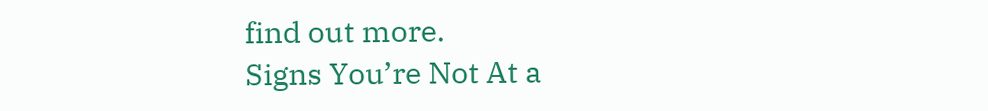find out more.
Signs You’re Not At a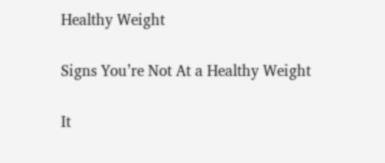Healthy Weight

Signs You’re Not At a Healthy Weight

It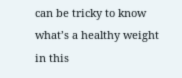can be tricky to know what’s a healthy weight in this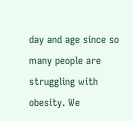day and age since so many people are struggling with obesity. We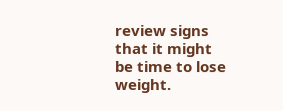review signs that it might be time to lose weight.